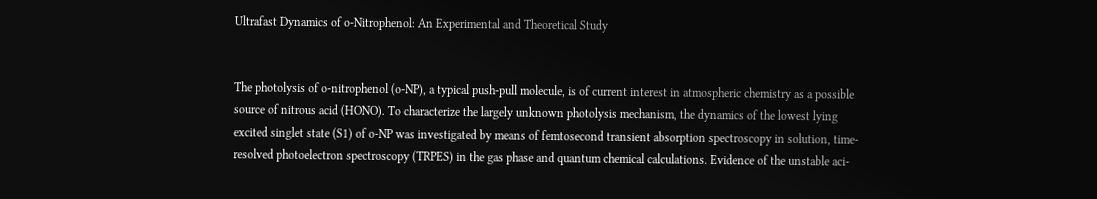Ultrafast Dynamics of o-Nitrophenol: An Experimental and Theoretical Study


The photolysis of o-nitrophenol (o-NP), a typical push-pull molecule, is of current interest in atmospheric chemistry as a possible source of nitrous acid (HONO). To characterize the largely unknown photolysis mechanism, the dynamics of the lowest lying excited singlet state (S1) of o-NP was investigated by means of femtosecond transient absorption spectroscopy in solution, time-resolved photoelectron spectroscopy (TRPES) in the gas phase and quantum chemical calculations. Evidence of the unstable aci-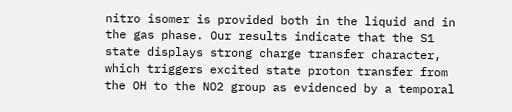nitro isomer is provided both in the liquid and in the gas phase. Our results indicate that the S1 state displays strong charge transfer character, which triggers excited state proton transfer from the OH to the NO2 group as evidenced by a temporal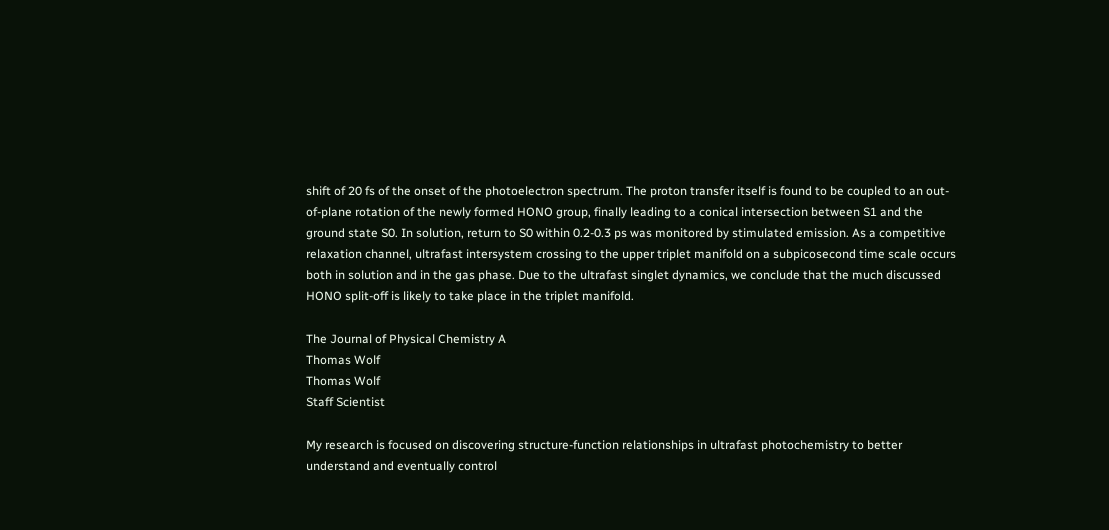shift of 20 fs of the onset of the photoelectron spectrum. The proton transfer itself is found to be coupled to an out-of-plane rotation of the newly formed HONO group, finally leading to a conical intersection between S1 and the ground state S0. In solution, return to S0 within 0.2-0.3 ps was monitored by stimulated emission. As a competitive relaxation channel, ultrafast intersystem crossing to the upper triplet manifold on a subpicosecond time scale occurs both in solution and in the gas phase. Due to the ultrafast singlet dynamics, we conclude that the much discussed HONO split-off is likely to take place in the triplet manifold.

The Journal of Physical Chemistry A
Thomas Wolf
Thomas Wolf
Staff Scientist

My research is focused on discovering structure-function relationships in ultrafast photochemistry to better understand and eventually control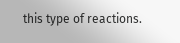this type of reactions.